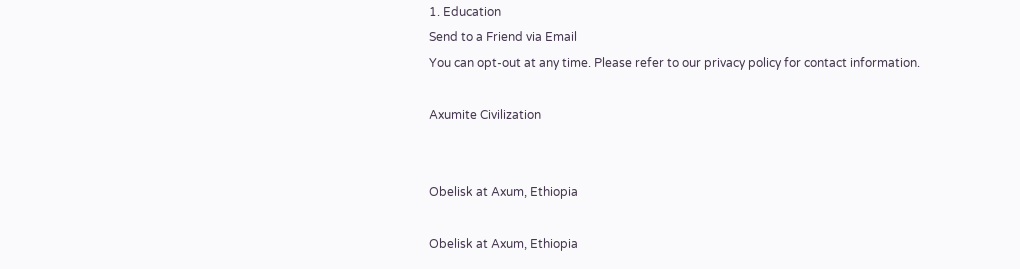1. Education
Send to a Friend via Email
You can opt-out at any time. Please refer to our privacy policy for contact information.

Axumite Civilization


Obelisk at Axum, Ethiopia

Obelisk at Axum, Ethiopia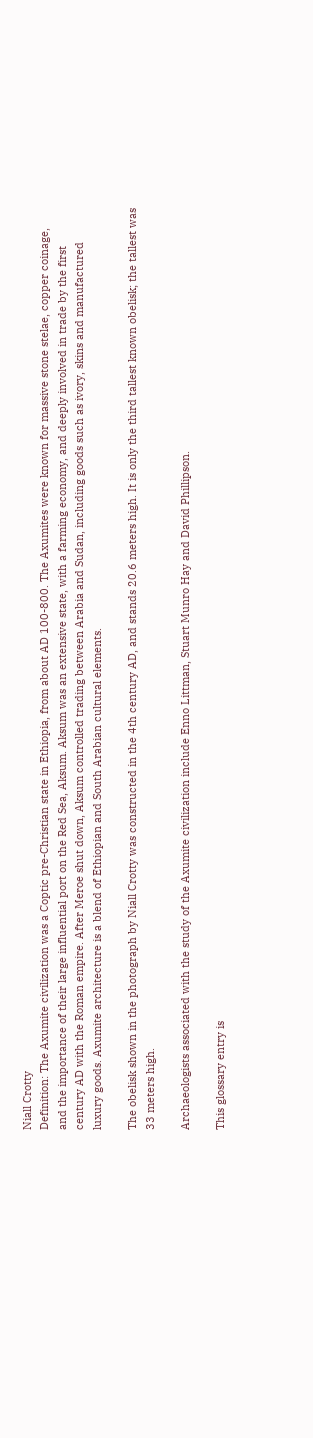Niall Crotty
Definition: The Axumite civilization was a Coptic pre-Christian state in Ethiopia, from about AD 100-800. The Axumites were known for massive stone stelae, copper coinage, and the importance of their large influential port on the Red Sea, Aksum. Aksum was an extensive state, with a farming economy, and deeply involved in trade by the first century AD with the Roman empire. After Meroe shut down, Aksum controlled trading between Arabia and Sudan, including goods such as ivory, skins and manufactured luxury goods. Axumite architecture is a blend of Ethiopian and South Arabian cultural elements.

The obelisk shown in the photograph by Niall Crotty was constructed in the 4th century AD, and stands 20.6 meters high. It is only the third tallest known obelisk; the tallest was 33 meters high.

Archaeologists associated with the study of the Axumite civilization include Enno Littman, Stuart Munro Hay and David Phillipson.

This glossary entry is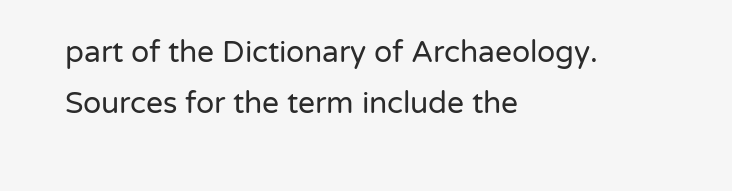part of the Dictionary of Archaeology. Sources for the term include the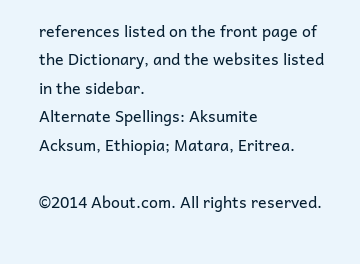references listed on the front page of the Dictionary, and the websites listed in the sidebar.
Alternate Spellings: Aksumite
Acksum, Ethiopia; Matara, Eritrea.

©2014 About.com. All rights reserved.